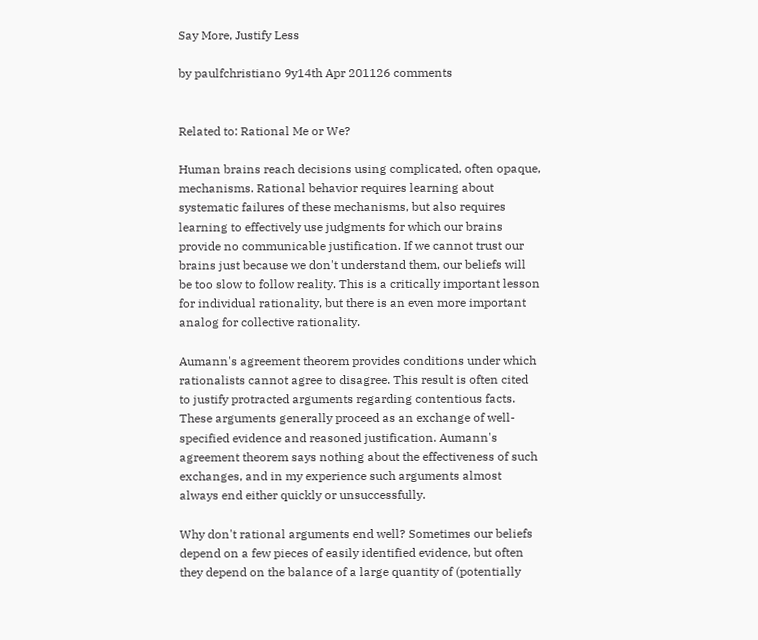Say More, Justify Less

by paulfchristiano 9y14th Apr 201126 comments


Related to: Rational Me or We?

Human brains reach decisions using complicated, often opaque, mechanisms. Rational behavior requires learning about systematic failures of these mechanisms, but also requires learning to effectively use judgments for which our brains provide no communicable justification. If we cannot trust our brains just because we don't understand them, our beliefs will be too slow to follow reality. This is a critically important lesson for individual rationality, but there is an even more important analog for collective rationality.

Aumann's agreement theorem provides conditions under which rationalists cannot agree to disagree. This result is often cited to justify protracted arguments regarding contentious facts. These arguments generally proceed as an exchange of well-specified evidence and reasoned justification. Aumann's agreement theorem says nothing about the effectiveness of such exchanges, and in my experience such arguments almost always end either quickly or unsuccessfully.

Why don't rational arguments end well? Sometimes our beliefs depend on a few pieces of easily identified evidence, but often they depend on the balance of a large quantity of (potentially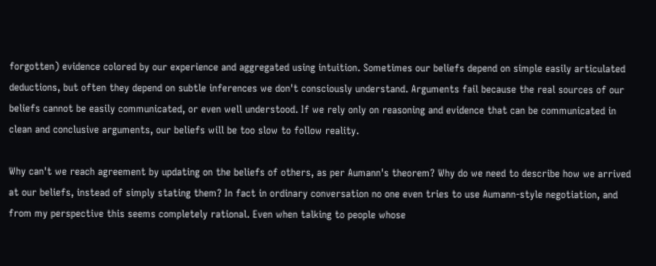forgotten) evidence colored by our experience and aggregated using intuition. Sometimes our beliefs depend on simple easily articulated deductions, but often they depend on subtle inferences we don't consciously understand. Arguments fail because the real sources of our beliefs cannot be easily communicated, or even well understood. If we rely only on reasoning and evidence that can be communicated in clean and conclusive arguments, our beliefs will be too slow to follow reality.

Why can't we reach agreement by updating on the beliefs of others, as per Aumann's theorem? Why do we need to describe how we arrived at our beliefs, instead of simply stating them? In fact in ordinary conversation no one even tries to use Aumann-style negotiation, and from my perspective this seems completely rational. Even when talking to people whose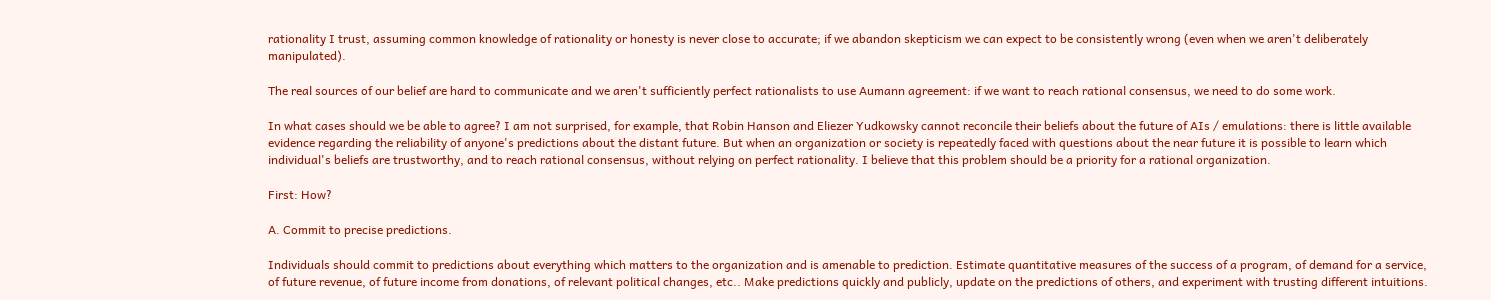rationality I trust, assuming common knowledge of rationality or honesty is never close to accurate; if we abandon skepticism we can expect to be consistently wrong (even when we aren't deliberately manipulated).

The real sources of our belief are hard to communicate and we aren't sufficiently perfect rationalists to use Aumann agreement: if we want to reach rational consensus, we need to do some work.

In what cases should we be able to agree? I am not surprised, for example, that Robin Hanson and Eliezer Yudkowsky cannot reconcile their beliefs about the future of AIs / emulations: there is little available evidence regarding the reliability of anyone's predictions about the distant future. But when an organization or society is repeatedly faced with questions about the near future it is possible to learn which individual's beliefs are trustworthy, and to reach rational consensus, without relying on perfect rationality. I believe that this problem should be a priority for a rational organization.

First: How?

A. Commit to precise predictions.

Individuals should commit to predictions about everything which matters to the organization and is amenable to prediction. Estimate quantitative measures of the success of a program, of demand for a service, of future revenue, of future income from donations, of relevant political changes, etc.. Make predictions quickly and publicly, update on the predictions of others, and experiment with trusting different intuitions.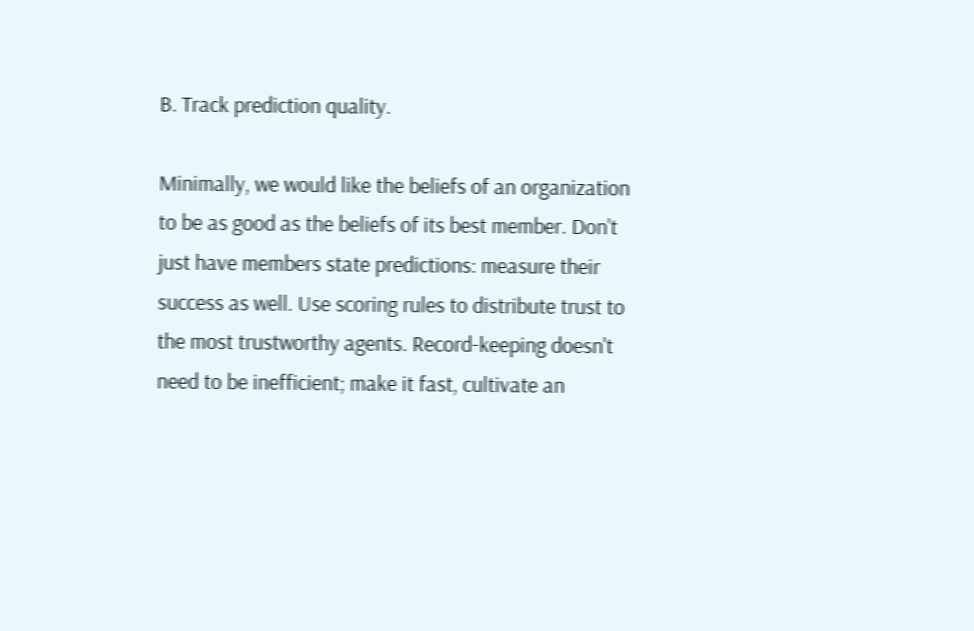B. Track prediction quality.

Minimally, we would like the beliefs of an organization to be as good as the beliefs of its best member. Don't just have members state predictions: measure their success as well. Use scoring rules to distribute trust to the most trustworthy agents. Record-keeping doesn't need to be inefficient; make it fast, cultivate an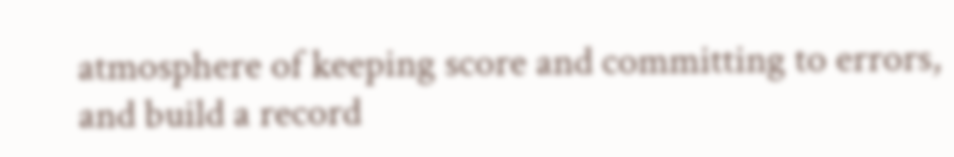atmosphere of keeping score and committing to errors, and build a record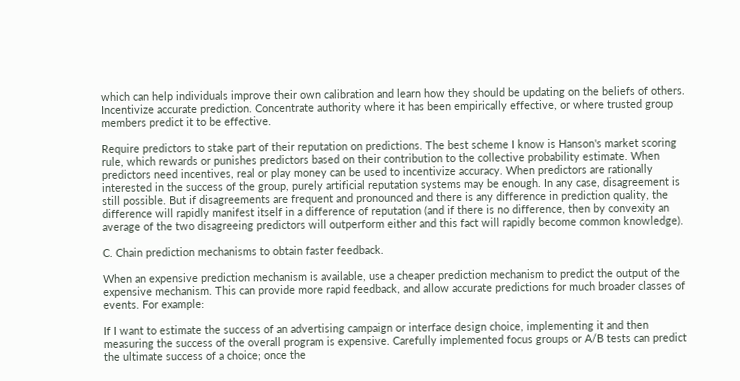which can help individuals improve their own calibration and learn how they should be updating on the beliefs of others. Incentivize accurate prediction. Concentrate authority where it has been empirically effective, or where trusted group members predict it to be effective.

Require predictors to stake part of their reputation on predictions. The best scheme I know is Hanson's market scoring rule, which rewards or punishes predictors based on their contribution to the collective probability estimate. When predictors need incentives, real or play money can be used to incentivize accuracy. When predictors are rationally interested in the success of the group, purely artificial reputation systems may be enough. In any case, disagreement is still possible. But if disagreements are frequent and pronounced and there is any difference in prediction quality, the difference will rapidly manifest itself in a difference of reputation (and if there is no difference, then by convexity an average of the two disagreeing predictors will outperform either and this fact will rapidly become common knowledge).

C. Chain prediction mechanisms to obtain faster feedback.

When an expensive prediction mechanism is available, use a cheaper prediction mechanism to predict the output of the expensive mechanism. This can provide more rapid feedback, and allow accurate predictions for much broader classes of events. For example:

If I want to estimate the success of an advertising campaign or interface design choice, implementing it and then measuring the success of the overall program is expensive. Carefully implemented focus groups or A/B tests can predict the ultimate success of a choice; once the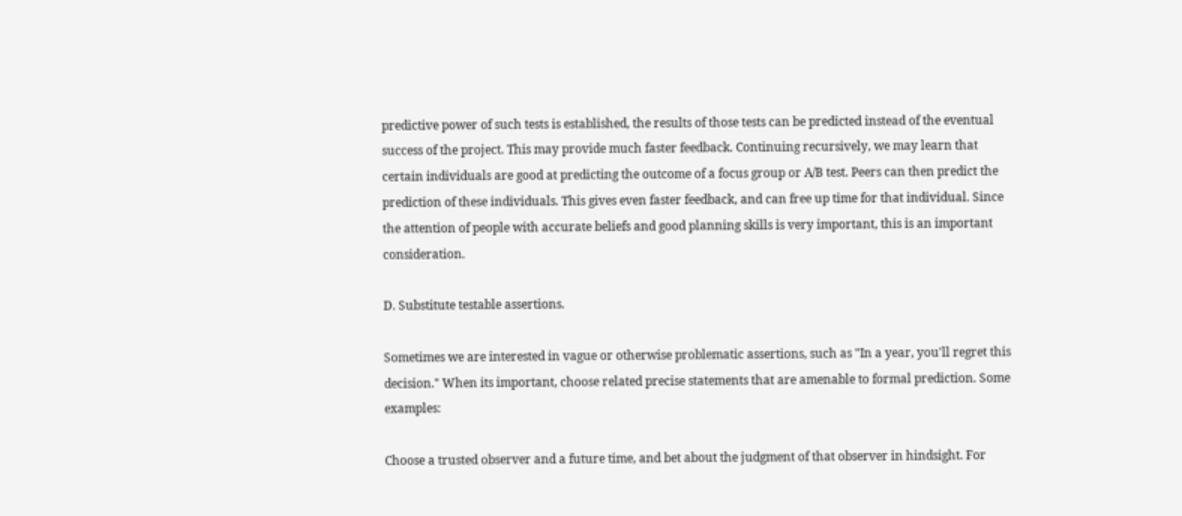predictive power of such tests is established, the results of those tests can be predicted instead of the eventual success of the project. This may provide much faster feedback. Continuing recursively, we may learn that certain individuals are good at predicting the outcome of a focus group or A/B test. Peers can then predict the prediction of these individuals. This gives even faster feedback, and can free up time for that individual. Since the attention of people with accurate beliefs and good planning skills is very important, this is an important consideration.

D. Substitute testable assertions.

Sometimes we are interested in vague or otherwise problematic assertions, such as "In a year, you'll regret this decision." When its important, choose related precise statements that are amenable to formal prediction. Some examples:

Choose a trusted observer and a future time, and bet about the judgment of that observer in hindsight. For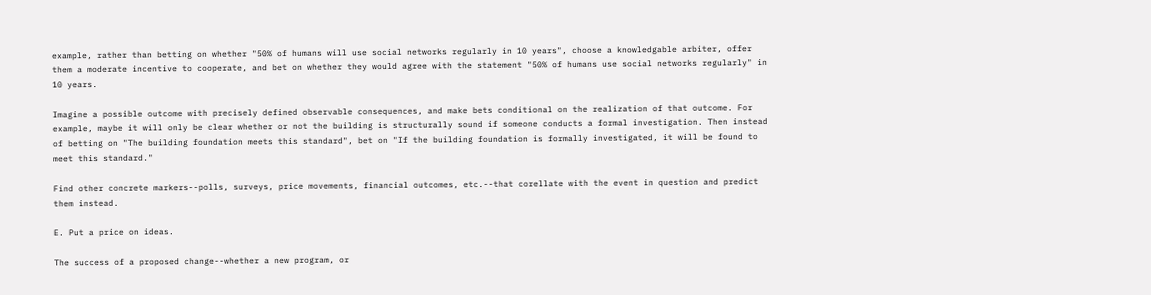example, rather than betting on whether "50% of humans will use social networks regularly in 10 years", choose a knowledgable arbiter, offer them a moderate incentive to cooperate, and bet on whether they would agree with the statement "50% of humans use social networks regularly" in 10 years.

Imagine a possible outcome with precisely defined observable consequences, and make bets conditional on the realization of that outcome. For example, maybe it will only be clear whether or not the building is structurally sound if someone conducts a formal investigation. Then instead of betting on "The building foundation meets this standard", bet on "If the building foundation is formally investigated, it will be found to meet this standard."

Find other concrete markers--polls, surveys, price movements, financial outcomes, etc.--that corellate with the event in question and predict them instead.

E. Put a price on ideas.

The success of a proposed change--whether a new program, or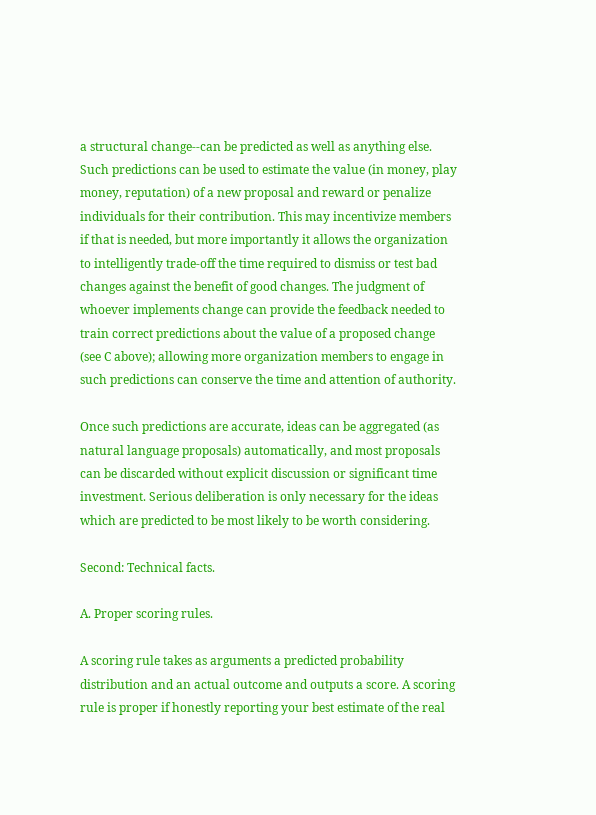a structural change--can be predicted as well as anything else. Such predictions can be used to estimate the value (in money, play money, reputation) of a new proposal and reward or penalize individuals for their contribution. This may incentivize members if that is needed, but more importantly it allows the organization to intelligently trade-off the time required to dismiss or test bad changes against the benefit of good changes. The judgment of whoever implements change can provide the feedback needed to train correct predictions about the value of a proposed change (see C above); allowing more organization members to engage in such predictions can conserve the time and attention of authority.

Once such predictions are accurate, ideas can be aggregated (as natural language proposals) automatically, and most proposals can be discarded without explicit discussion or significant time investment. Serious deliberation is only necessary for the ideas which are predicted to be most likely to be worth considering.

Second: Technical facts.

A. Proper scoring rules.

A scoring rule takes as arguments a predicted probability distribution and an actual outcome and outputs a score. A scoring rule is proper if honestly reporting your best estimate of the real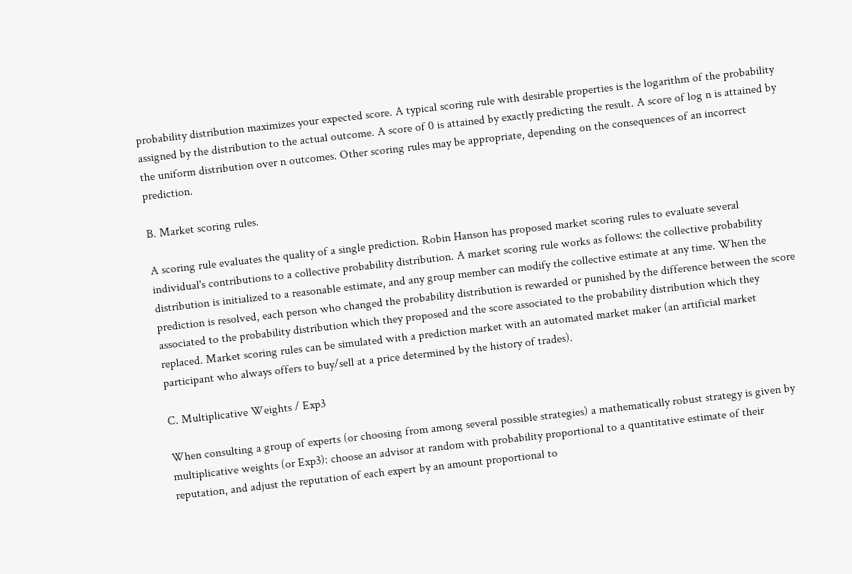probability distribution maximizes your expected score. A typical scoring rule with desirable properties is the logarithm of the probability assigned by the distribution to the actual outcome. A score of 0 is attained by exactly predicting the result. A score of log n is attained by the uniform distribution over n outcomes. Other scoring rules may be appropriate, depending on the consequences of an incorrect prediction.

B. Market scoring rules.

A scoring rule evaluates the quality of a single prediction. Robin Hanson has proposed market scoring rules to evaluate several individual's contributions to a collective probability distribution. A market scoring rule works as follows: the collective probability distribution is initialized to a reasonable estimate, and any group member can modify the collective estimate at any time. When the prediction is resolved, each person who changed the probability distribution is rewarded or punished by the difference between the score associated to the probability distribution which they proposed and the score associated to the probability distribution which they replaced. Market scoring rules can be simulated with a prediction market with an automated market maker (an artificial market participant who always offers to buy/sell at a price determined by the history of trades).

C. Multiplicative Weights / Exp3

When consulting a group of experts (or choosing from among several possible strategies) a mathematically robust strategy is given by multiplicative weights (or Exp3): choose an advisor at random with probability proportional to a quantitative estimate of their reputation, and adjust the reputation of each expert by an amount proportional to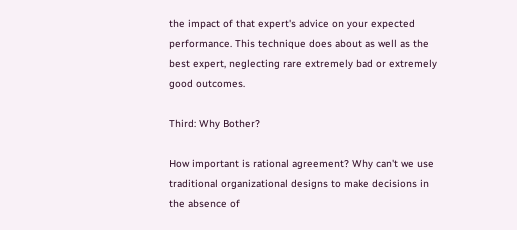the impact of that expert's advice on your expected performance. This technique does about as well as the best expert, neglecting rare extremely bad or extremely good outcomes.

Third: Why Bother?

How important is rational agreement? Why can't we use traditional organizational designs to make decisions in the absence of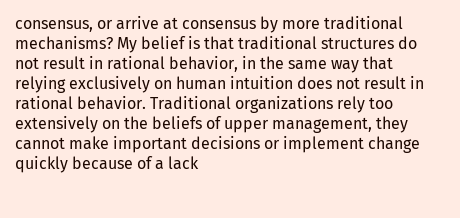consensus, or arrive at consensus by more traditional mechanisms? My belief is that traditional structures do not result in rational behavior, in the same way that relying exclusively on human intuition does not result in rational behavior. Traditional organizations rely too extensively on the beliefs of upper management, they cannot make important decisions or implement change quickly because of a lack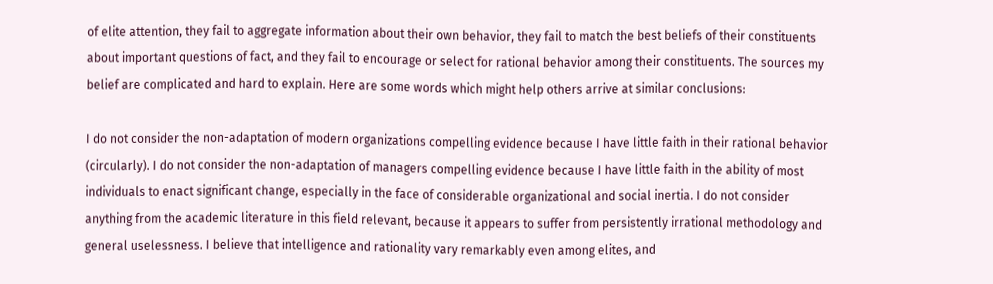of elite attention, they fail to aggregate information about their own behavior, they fail to match the best beliefs of their constituents about important questions of fact, and they fail to encourage or select for rational behavior among their constituents. The sources my belief are complicated and hard to explain. Here are some words which might help others arrive at similar conclusions:

I do not consider the non-adaptation of modern organizations compelling evidence because I have little faith in their rational behavior (circularly). I do not consider the non-adaptation of managers compelling evidence because I have little faith in the ability of most individuals to enact significant change, especially in the face of considerable organizational and social inertia. I do not consider anything from the academic literature in this field relevant, because it appears to suffer from persistently irrational methodology and general uselessness. I believe that intelligence and rationality vary remarkably even among elites, and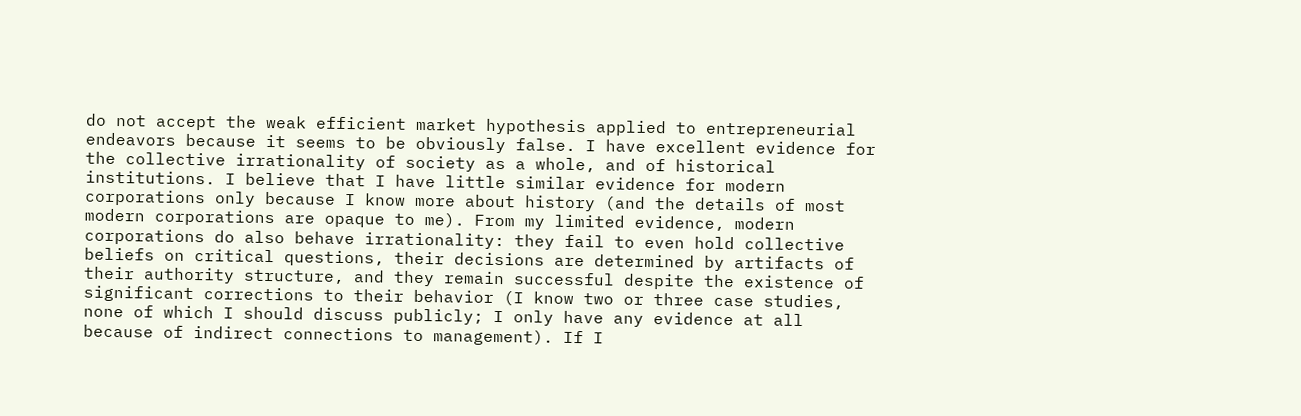do not accept the weak efficient market hypothesis applied to entrepreneurial endeavors because it seems to be obviously false. I have excellent evidence for the collective irrationality of society as a whole, and of historical institutions. I believe that I have little similar evidence for modern corporations only because I know more about history (and the details of most modern corporations are opaque to me). From my limited evidence, modern corporations do also behave irrationality: they fail to even hold collective beliefs on critical questions, their decisions are determined by artifacts of their authority structure, and they remain successful despite the existence of significant corrections to their behavior (I know two or three case studies, none of which I should discuss publicly; I only have any evidence at all because of indirect connections to management). If I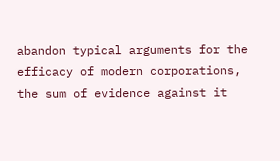abandon typical arguments for the efficacy of modern corporations, the sum of evidence against it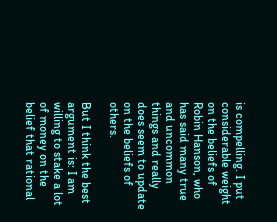is compelling. I put considerable weight on the beliefs of Robin Hanson, who has said many true and uncommon things and really does seem to update on the beliefs of others.

But I think the best argument is: I am willing to stake a lot of money on the belief that rational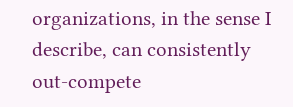organizations, in the sense I describe, can consistently out-compete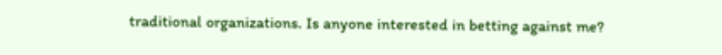traditional organizations. Is anyone interested in betting against me?